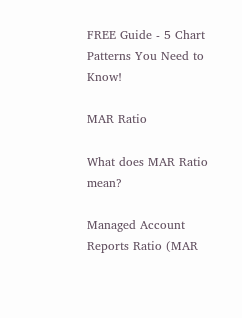FREE Guide - 5 Chart Patterns You Need to Know!

MAR Ratio

What does MAR Ratio mean?

Managed Account Reports Ratio (MAR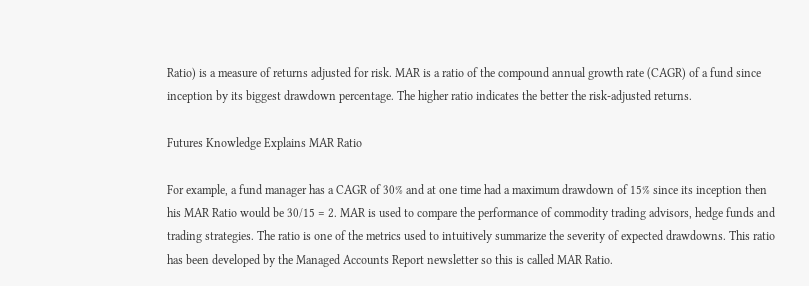Ratio) is a measure of returns adjusted for risk. MAR is a ratio of the compound annual growth rate (CAGR) of a fund since inception by its biggest drawdown percentage. The higher ratio indicates the better the risk-adjusted returns.

Futures Knowledge Explains MAR Ratio

For example, a fund manager has a CAGR of 30% and at one time had a maximum drawdown of 15% since its inception then his MAR Ratio would be 30/15 = 2. MAR is used to compare the performance of commodity trading advisors, hedge funds and trading strategies. The ratio is one of the metrics used to intuitively summarize the severity of expected drawdowns. This ratio has been developed by the Managed Accounts Report newsletter so this is called MAR Ratio.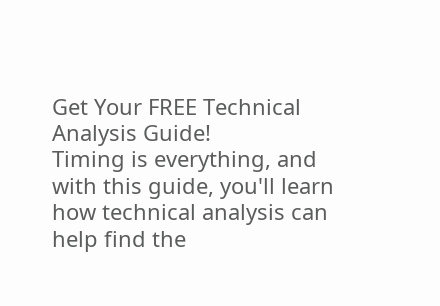Get Your FREE Technical Analysis Guide!
Timing is everything, and with this guide, you'll learn how technical analysis can help find the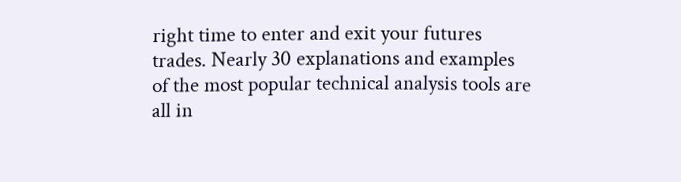right time to enter and exit your futures trades. Nearly 30 explanations and examples of the most popular technical analysis tools are all in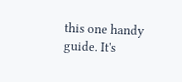this one handy guide. It's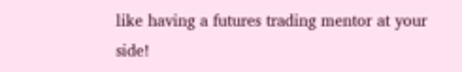like having a futures trading mentor at your side!